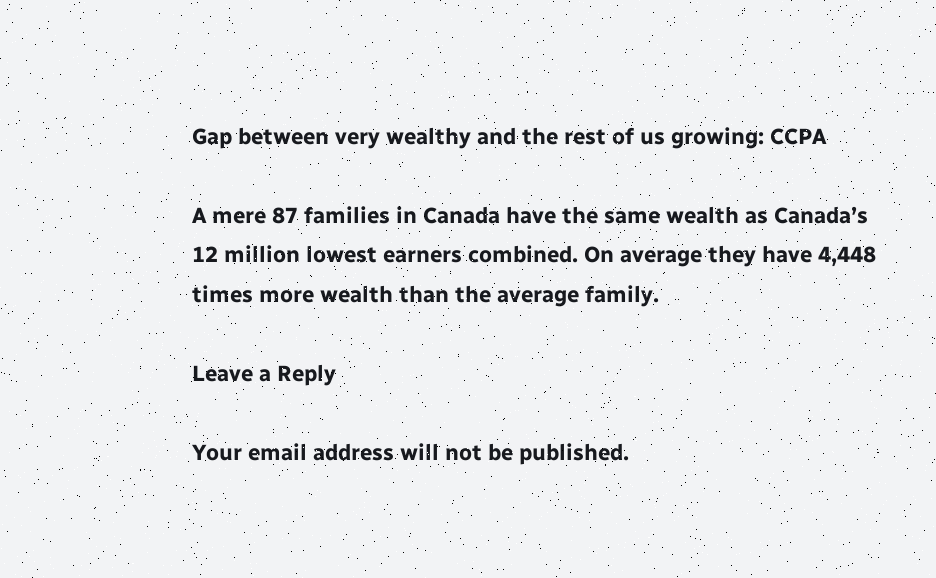Gap between very wealthy and the rest of us growing: CCPA

A mere 87 families in Canada have the same wealth as Canada’s 12 million lowest earners combined. On average they have 4,448 times more wealth than the average family.

Leave a Reply

Your email address will not be published.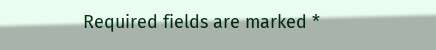Required fields are marked *